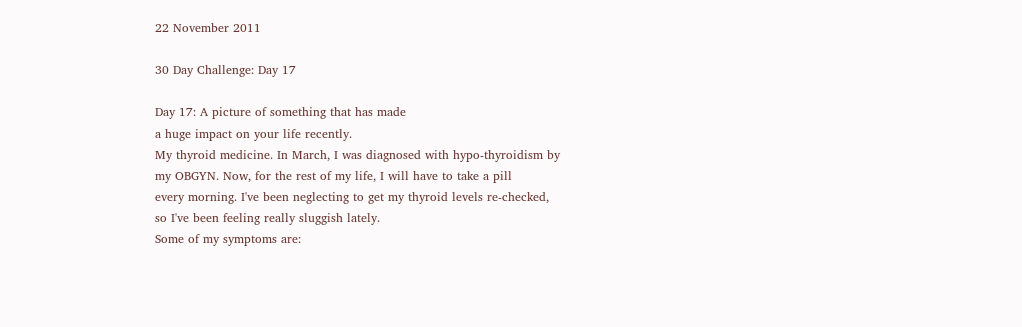22 November 2011

30 Day Challenge: Day 17

Day 17: A picture of something that has made
a huge impact on your life recently.
My thyroid medicine. In March, I was diagnosed with hypo-thyroidism by
my OBGYN. Now, for the rest of my life, I will have to take a pill
every morning. I've been neglecting to get my thyroid levels re-checked,
so I've been feeling really sluggish lately.
Some of my symptoms are: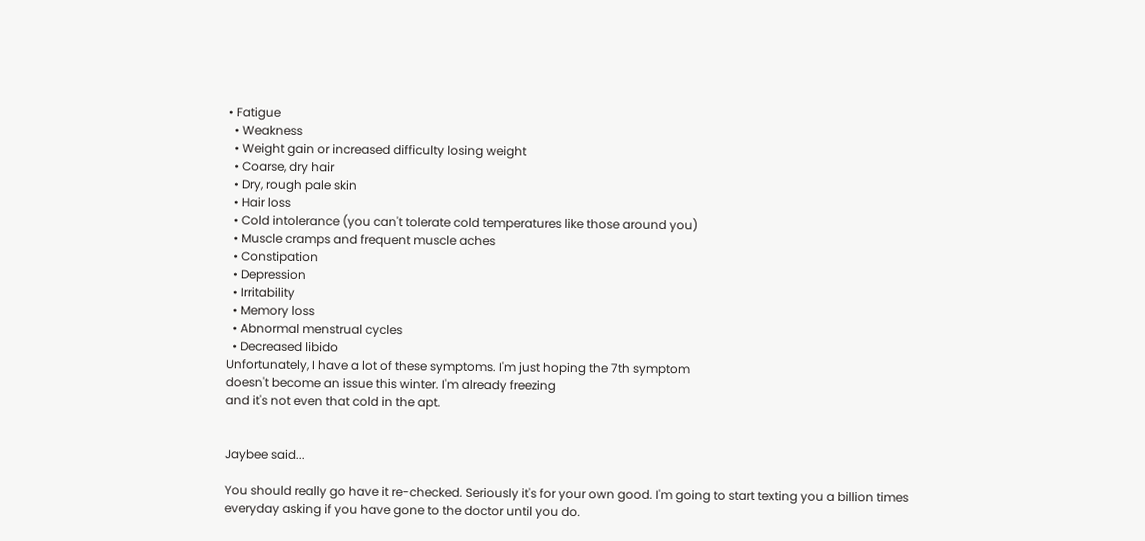• Fatigue
  • Weakness
  • Weight gain or increased difficulty losing weight
  • Coarse, dry hair
  • Dry, rough pale skin
  • Hair loss
  • Cold intolerance (you can't tolerate cold temperatures like those around you)
  • Muscle cramps and frequent muscle aches
  • Constipation
  • Depression
  • Irritability
  • Memory loss
  • Abnormal menstrual cycles
  • Decreased libido
Unfortunately, I have a lot of these symptoms. I'm just hoping the 7th symptom
doesn't become an issue this winter. I'm already freezing
and it's not even that cold in the apt.


Jaybee said...

You should really go have it re-checked. Seriously it's for your own good. I'm going to start texting you a billion times everyday asking if you have gone to the doctor until you do.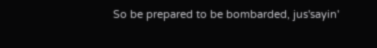So be prepared to be bombarded, jus'sayin'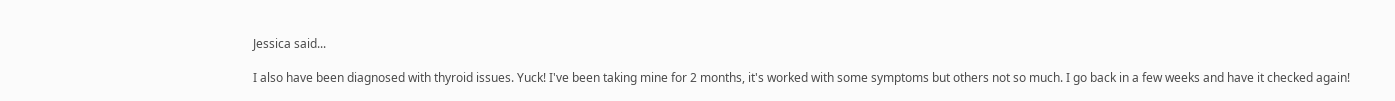Jessica said...

I also have been diagnosed with thyroid issues. Yuck! I've been taking mine for 2 months, it's worked with some symptoms but others not so much. I go back in a few weeks and have it checked again!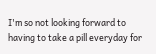I'm so not looking forward to having to take a pill everyday for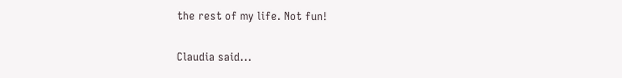the rest of my life. Not fun!

Claudia said...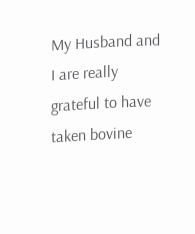My Husband and I are really grateful to have taken bovine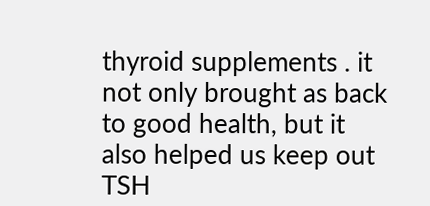thyroid supplements . it not only brought as back to good health, but it also helped us keep out TSH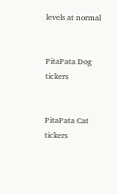levels at normal


PitaPata Dog tickers


PitaPata Cat tickers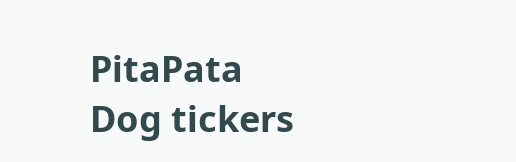PitaPata Dog tickers